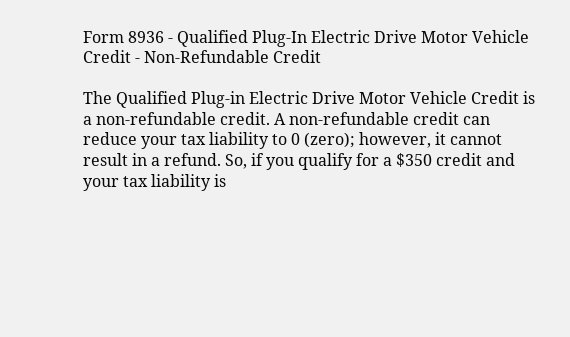Form 8936 - Qualified Plug-In Electric Drive Motor Vehicle Credit - Non-Refundable Credit

The Qualified Plug-in Electric Drive Motor Vehicle Credit is a non-refundable credit. A non-refundable credit can reduce your tax liability to 0 (zero); however, it cannot result in a refund. So, if you qualify for a $350 credit and your tax liability is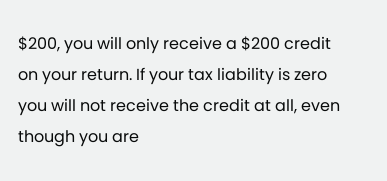$200, you will only receive a $200 credit on your return. If your tax liability is zero you will not receive the credit at all, even though you are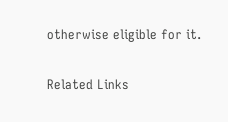otherwise eligible for it.

Related Links